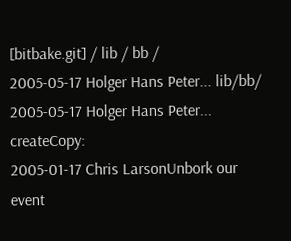[bitbake.git] / lib / bb /
2005-05-17 Holger Hans Peter... lib/bb/
2005-05-17 Holger Hans Peter... createCopy:
2005-01-17 Chris LarsonUnbork our event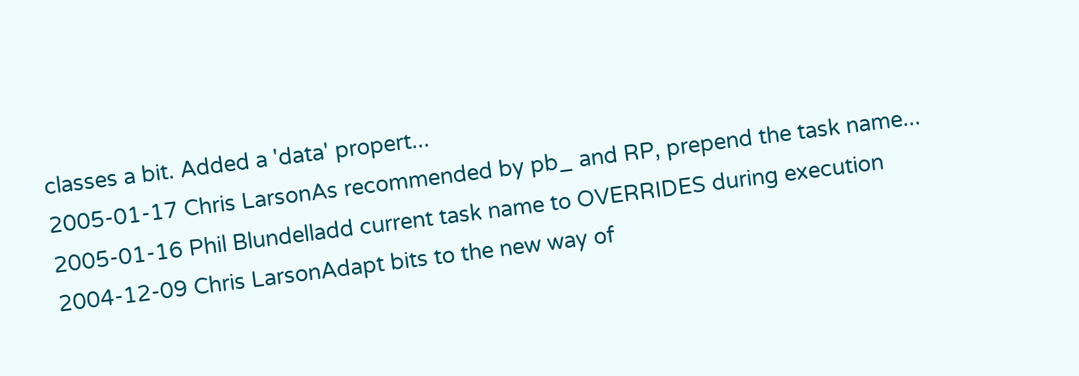classes a bit. Added a 'data' propert...
2005-01-17 Chris LarsonAs recommended by pb_ and RP, prepend the task name...
2005-01-16 Phil Blundelladd current task name to OVERRIDES during execution
2004-12-09 Chris LarsonAdapt bits to the new way of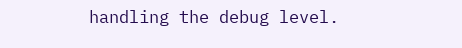handling the debug level.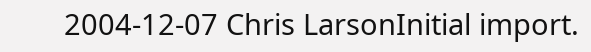2004-12-07 Chris LarsonInitial import.